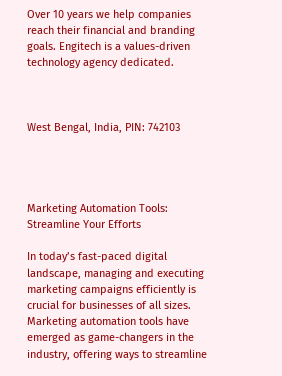Over 10 years we help companies reach their financial and branding goals. Engitech is a values-driven technology agency dedicated.



West Bengal, India, PIN: 742103




Marketing Automation Tools: Streamline Your Efforts

In today’s fast-paced digital landscape, managing and executing marketing campaigns efficiently is crucial for businesses of all sizes. Marketing automation tools have emerged as game-changers in the industry, offering ways to streamline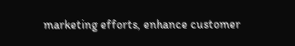marketing efforts, enhance customer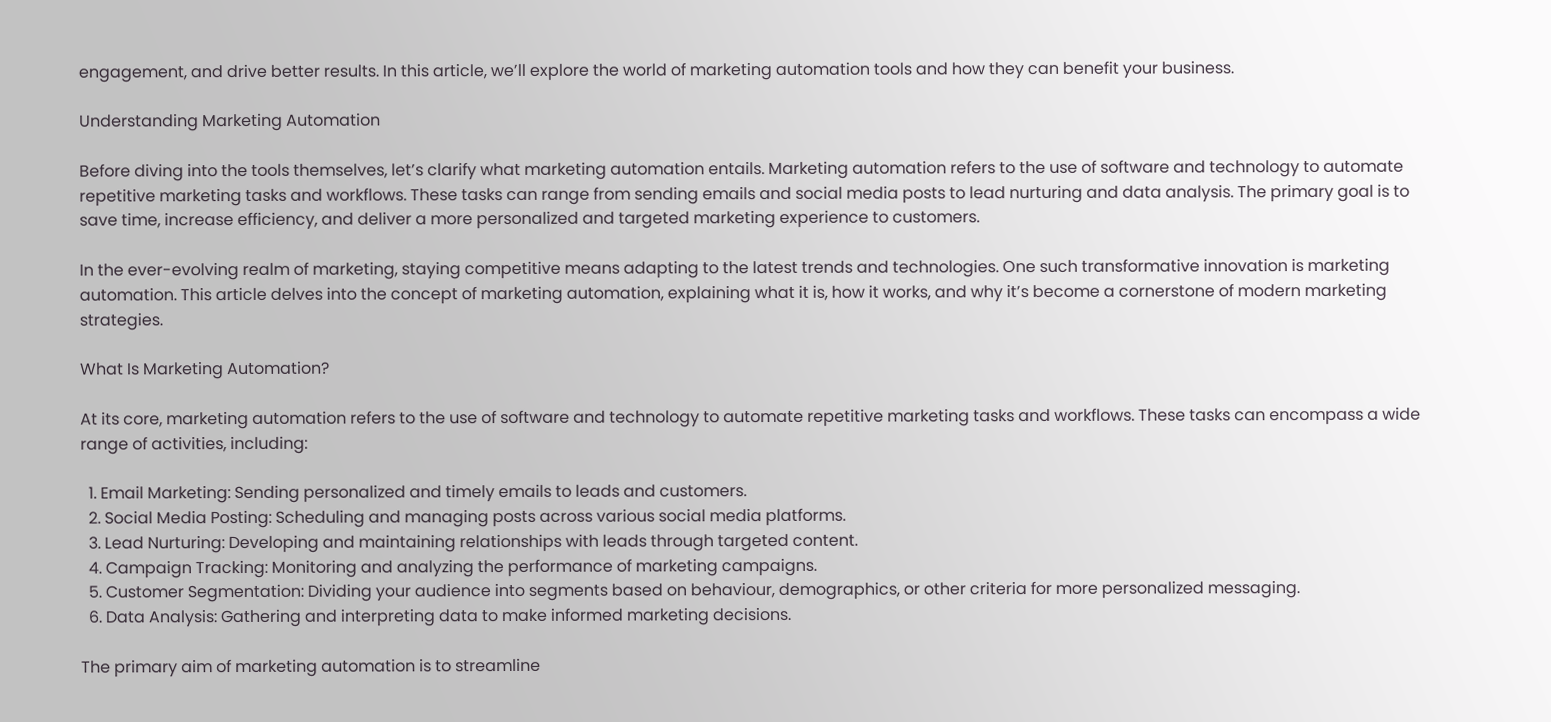engagement, and drive better results. In this article, we’ll explore the world of marketing automation tools and how they can benefit your business.

Understanding Marketing Automation

Before diving into the tools themselves, let’s clarify what marketing automation entails. Marketing automation refers to the use of software and technology to automate repetitive marketing tasks and workflows. These tasks can range from sending emails and social media posts to lead nurturing and data analysis. The primary goal is to save time, increase efficiency, and deliver a more personalized and targeted marketing experience to customers.

In the ever-evolving realm of marketing, staying competitive means adapting to the latest trends and technologies. One such transformative innovation is marketing automation. This article delves into the concept of marketing automation, explaining what it is, how it works, and why it’s become a cornerstone of modern marketing strategies.

What Is Marketing Automation?

At its core, marketing automation refers to the use of software and technology to automate repetitive marketing tasks and workflows. These tasks can encompass a wide range of activities, including:

  1. Email Marketing: Sending personalized and timely emails to leads and customers.
  2. Social Media Posting: Scheduling and managing posts across various social media platforms.
  3. Lead Nurturing: Developing and maintaining relationships with leads through targeted content.
  4. Campaign Tracking: Monitoring and analyzing the performance of marketing campaigns.
  5. Customer Segmentation: Dividing your audience into segments based on behaviour, demographics, or other criteria for more personalized messaging.
  6. Data Analysis: Gathering and interpreting data to make informed marketing decisions.

The primary aim of marketing automation is to streamline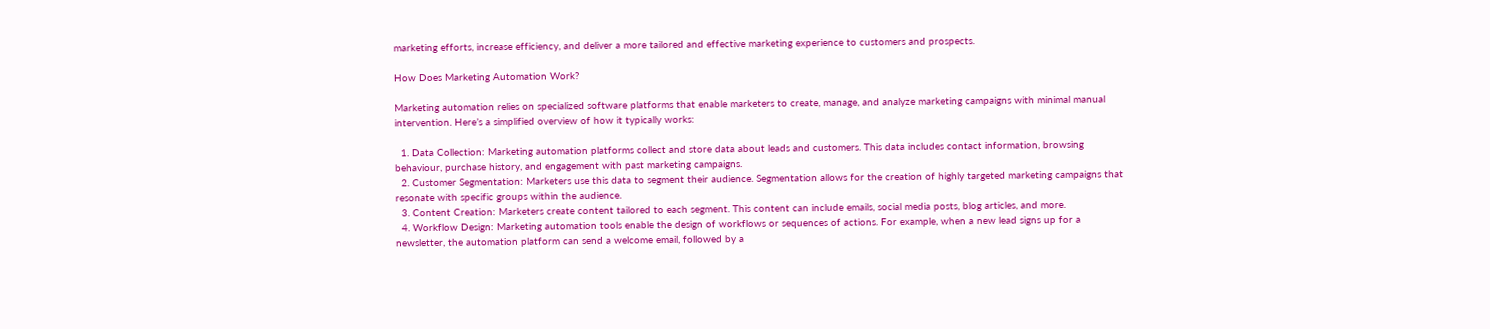marketing efforts, increase efficiency, and deliver a more tailored and effective marketing experience to customers and prospects.

How Does Marketing Automation Work?

Marketing automation relies on specialized software platforms that enable marketers to create, manage, and analyze marketing campaigns with minimal manual intervention. Here’s a simplified overview of how it typically works:

  1. Data Collection: Marketing automation platforms collect and store data about leads and customers. This data includes contact information, browsing behaviour, purchase history, and engagement with past marketing campaigns.
  2. Customer Segmentation: Marketers use this data to segment their audience. Segmentation allows for the creation of highly targeted marketing campaigns that resonate with specific groups within the audience.
  3. Content Creation: Marketers create content tailored to each segment. This content can include emails, social media posts, blog articles, and more.
  4. Workflow Design: Marketing automation tools enable the design of workflows or sequences of actions. For example, when a new lead signs up for a newsletter, the automation platform can send a welcome email, followed by a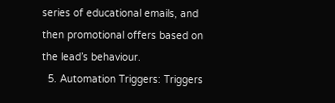series of educational emails, and then promotional offers based on the lead’s behaviour.
  5. Automation Triggers: Triggers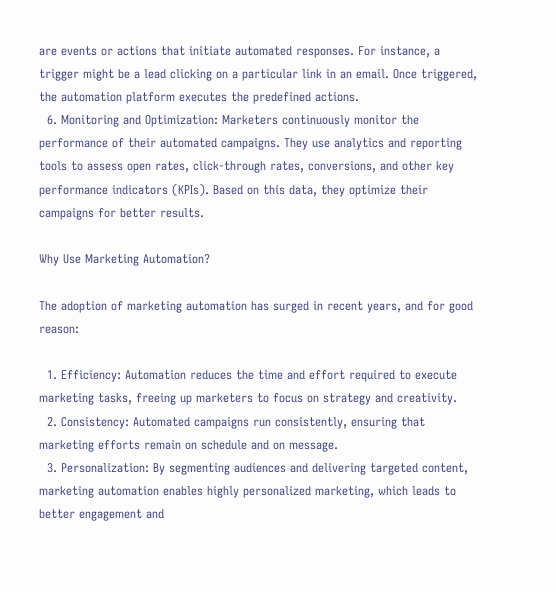are events or actions that initiate automated responses. For instance, a trigger might be a lead clicking on a particular link in an email. Once triggered, the automation platform executes the predefined actions.
  6. Monitoring and Optimization: Marketers continuously monitor the performance of their automated campaigns. They use analytics and reporting tools to assess open rates, click-through rates, conversions, and other key performance indicators (KPIs). Based on this data, they optimize their campaigns for better results.

Why Use Marketing Automation?

The adoption of marketing automation has surged in recent years, and for good reason:

  1. Efficiency: Automation reduces the time and effort required to execute marketing tasks, freeing up marketers to focus on strategy and creativity.
  2. Consistency: Automated campaigns run consistently, ensuring that marketing efforts remain on schedule and on message.
  3. Personalization: By segmenting audiences and delivering targeted content, marketing automation enables highly personalized marketing, which leads to better engagement and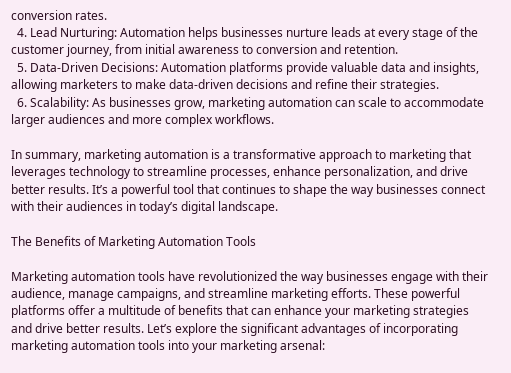conversion rates.
  4. Lead Nurturing: Automation helps businesses nurture leads at every stage of the customer journey, from initial awareness to conversion and retention.
  5. Data-Driven Decisions: Automation platforms provide valuable data and insights, allowing marketers to make data-driven decisions and refine their strategies.
  6. Scalability: As businesses grow, marketing automation can scale to accommodate larger audiences and more complex workflows.

In summary, marketing automation is a transformative approach to marketing that leverages technology to streamline processes, enhance personalization, and drive better results. It’s a powerful tool that continues to shape the way businesses connect with their audiences in today’s digital landscape.

The Benefits of Marketing Automation Tools

Marketing automation tools have revolutionized the way businesses engage with their audience, manage campaigns, and streamline marketing efforts. These powerful platforms offer a multitude of benefits that can enhance your marketing strategies and drive better results. Let’s explore the significant advantages of incorporating marketing automation tools into your marketing arsenal: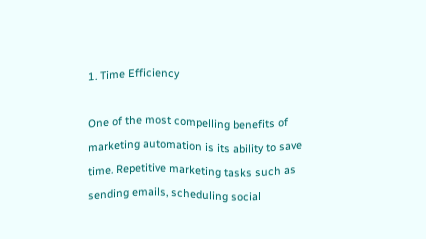1. Time Efficiency

One of the most compelling benefits of marketing automation is its ability to save time. Repetitive marketing tasks such as sending emails, scheduling social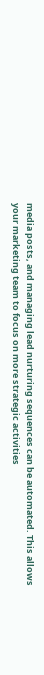media posts, and managing lead nurturing sequences can be automated. This allows your marketing team to focus on more strategic activities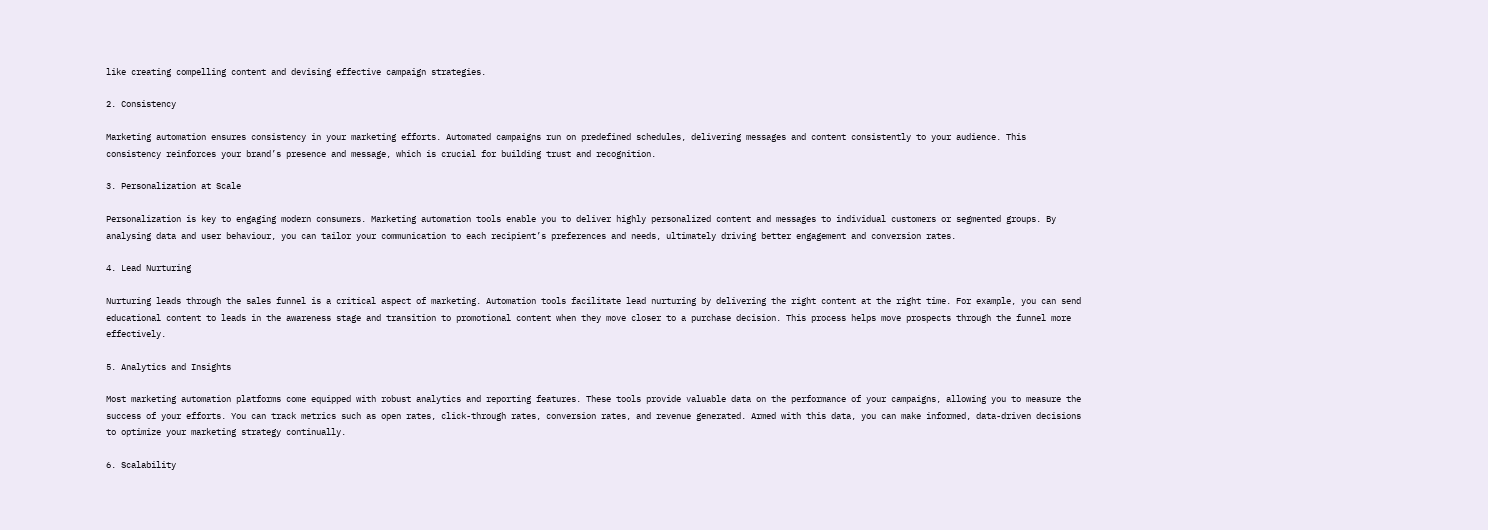like creating compelling content and devising effective campaign strategies.

2. Consistency

Marketing automation ensures consistency in your marketing efforts. Automated campaigns run on predefined schedules, delivering messages and content consistently to your audience. This consistency reinforces your brand’s presence and message, which is crucial for building trust and recognition.

3. Personalization at Scale

Personalization is key to engaging modern consumers. Marketing automation tools enable you to deliver highly personalized content and messages to individual customers or segmented groups. By analysing data and user behaviour, you can tailor your communication to each recipient’s preferences and needs, ultimately driving better engagement and conversion rates.

4. Lead Nurturing

Nurturing leads through the sales funnel is a critical aspect of marketing. Automation tools facilitate lead nurturing by delivering the right content at the right time. For example, you can send educational content to leads in the awareness stage and transition to promotional content when they move closer to a purchase decision. This process helps move prospects through the funnel more effectively.

5. Analytics and Insights

Most marketing automation platforms come equipped with robust analytics and reporting features. These tools provide valuable data on the performance of your campaigns, allowing you to measure the success of your efforts. You can track metrics such as open rates, click-through rates, conversion rates, and revenue generated. Armed with this data, you can make informed, data-driven decisions to optimize your marketing strategy continually.

6. Scalability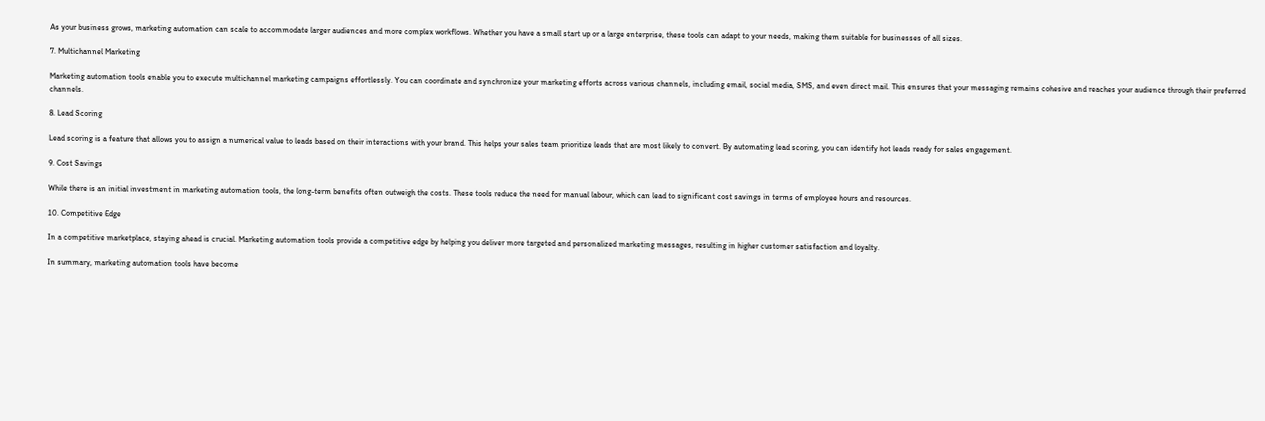As your business grows, marketing automation can scale to accommodate larger audiences and more complex workflows. Whether you have a small start up or a large enterprise, these tools can adapt to your needs, making them suitable for businesses of all sizes.

7. Multichannel Marketing

Marketing automation tools enable you to execute multichannel marketing campaigns effortlessly. You can coordinate and synchronize your marketing efforts across various channels, including email, social media, SMS, and even direct mail. This ensures that your messaging remains cohesive and reaches your audience through their preferred channels.

8. Lead Scoring

Lead scoring is a feature that allows you to assign a numerical value to leads based on their interactions with your brand. This helps your sales team prioritize leads that are most likely to convert. By automating lead scoring, you can identify hot leads ready for sales engagement.

9. Cost Savings

While there is an initial investment in marketing automation tools, the long-term benefits often outweigh the costs. These tools reduce the need for manual labour, which can lead to significant cost savings in terms of employee hours and resources.

10. Competitive Edge

In a competitive marketplace, staying ahead is crucial. Marketing automation tools provide a competitive edge by helping you deliver more targeted and personalized marketing messages, resulting in higher customer satisfaction and loyalty.

In summary, marketing automation tools have become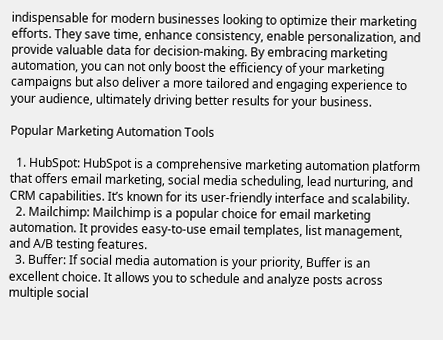indispensable for modern businesses looking to optimize their marketing efforts. They save time, enhance consistency, enable personalization, and provide valuable data for decision-making. By embracing marketing automation, you can not only boost the efficiency of your marketing campaigns but also deliver a more tailored and engaging experience to your audience, ultimately driving better results for your business.

Popular Marketing Automation Tools

  1. HubSpot: HubSpot is a comprehensive marketing automation platform that offers email marketing, social media scheduling, lead nurturing, and CRM capabilities. It’s known for its user-friendly interface and scalability.
  2. Mailchimp: Mailchimp is a popular choice for email marketing automation. It provides easy-to-use email templates, list management, and A/B testing features.
  3. Buffer: If social media automation is your priority, Buffer is an excellent choice. It allows you to schedule and analyze posts across multiple social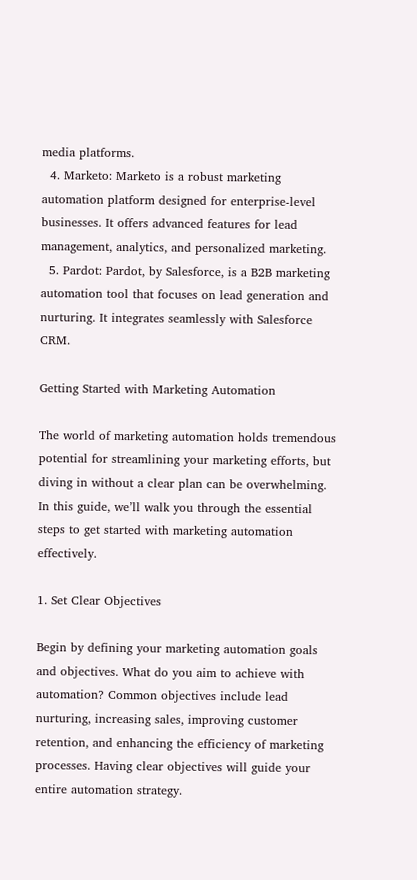media platforms.
  4. Marketo: Marketo is a robust marketing automation platform designed for enterprise-level businesses. It offers advanced features for lead management, analytics, and personalized marketing.
  5. Pardot: Pardot, by Salesforce, is a B2B marketing automation tool that focuses on lead generation and nurturing. It integrates seamlessly with Salesforce CRM.

Getting Started with Marketing Automation

The world of marketing automation holds tremendous potential for streamlining your marketing efforts, but diving in without a clear plan can be overwhelming. In this guide, we’ll walk you through the essential steps to get started with marketing automation effectively.

1. Set Clear Objectives

Begin by defining your marketing automation goals and objectives. What do you aim to achieve with automation? Common objectives include lead nurturing, increasing sales, improving customer retention, and enhancing the efficiency of marketing processes. Having clear objectives will guide your entire automation strategy.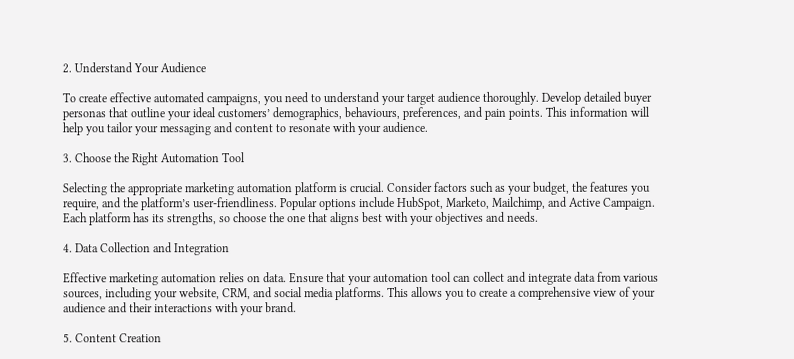2. Understand Your Audience

To create effective automated campaigns, you need to understand your target audience thoroughly. Develop detailed buyer personas that outline your ideal customers’ demographics, behaviours, preferences, and pain points. This information will help you tailor your messaging and content to resonate with your audience.

3. Choose the Right Automation Tool

Selecting the appropriate marketing automation platform is crucial. Consider factors such as your budget, the features you require, and the platform’s user-friendliness. Popular options include HubSpot, Marketo, Mailchimp, and Active Campaign. Each platform has its strengths, so choose the one that aligns best with your objectives and needs.

4. Data Collection and Integration

Effective marketing automation relies on data. Ensure that your automation tool can collect and integrate data from various sources, including your website, CRM, and social media platforms. This allows you to create a comprehensive view of your audience and their interactions with your brand.

5. Content Creation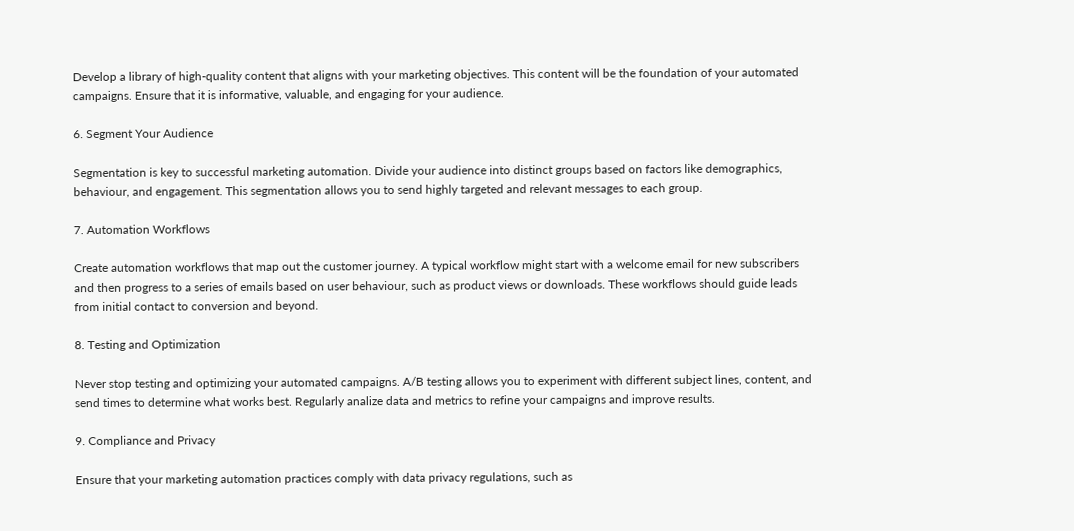Develop a library of high-quality content that aligns with your marketing objectives. This content will be the foundation of your automated campaigns. Ensure that it is informative, valuable, and engaging for your audience.

6. Segment Your Audience

Segmentation is key to successful marketing automation. Divide your audience into distinct groups based on factors like demographics, behaviour, and engagement. This segmentation allows you to send highly targeted and relevant messages to each group.

7. Automation Workflows

Create automation workflows that map out the customer journey. A typical workflow might start with a welcome email for new subscribers and then progress to a series of emails based on user behaviour, such as product views or downloads. These workflows should guide leads from initial contact to conversion and beyond.

8. Testing and Optimization

Never stop testing and optimizing your automated campaigns. A/B testing allows you to experiment with different subject lines, content, and send times to determine what works best. Regularly analize data and metrics to refine your campaigns and improve results.

9. Compliance and Privacy

Ensure that your marketing automation practices comply with data privacy regulations, such as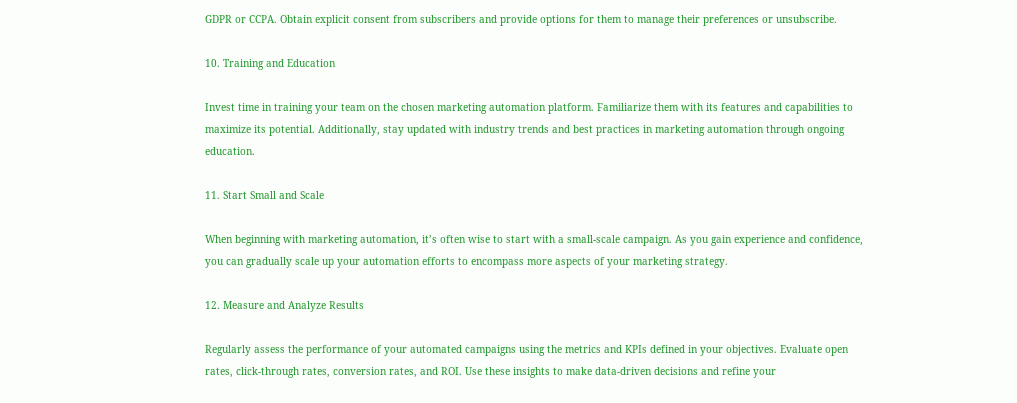GDPR or CCPA. Obtain explicit consent from subscribers and provide options for them to manage their preferences or unsubscribe.

10. Training and Education

Invest time in training your team on the chosen marketing automation platform. Familiarize them with its features and capabilities to maximize its potential. Additionally, stay updated with industry trends and best practices in marketing automation through ongoing education.

11. Start Small and Scale

When beginning with marketing automation, it’s often wise to start with a small-scale campaign. As you gain experience and confidence, you can gradually scale up your automation efforts to encompass more aspects of your marketing strategy.

12. Measure and Analyze Results

Regularly assess the performance of your automated campaigns using the metrics and KPIs defined in your objectives. Evaluate open rates, click-through rates, conversion rates, and ROI. Use these insights to make data-driven decisions and refine your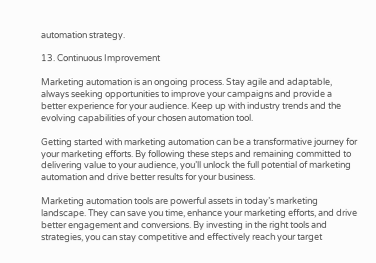automation strategy.

13. Continuous Improvement

Marketing automation is an ongoing process. Stay agile and adaptable, always seeking opportunities to improve your campaigns and provide a better experience for your audience. Keep up with industry trends and the evolving capabilities of your chosen automation tool.

Getting started with marketing automation can be a transformative journey for your marketing efforts. By following these steps and remaining committed to delivering value to your audience, you’ll unlock the full potential of marketing automation and drive better results for your business.

Marketing automation tools are powerful assets in today’s marketing landscape. They can save you time, enhance your marketing efforts, and drive better engagement and conversions. By investing in the right tools and strategies, you can stay competitive and effectively reach your target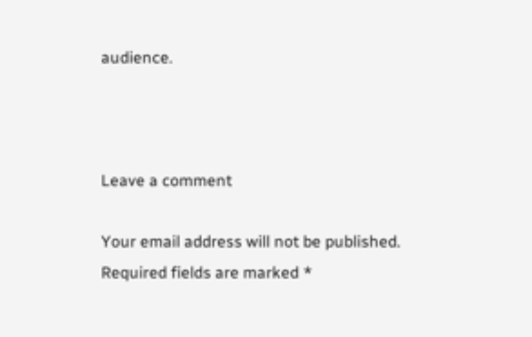audience.



Leave a comment

Your email address will not be published. Required fields are marked *